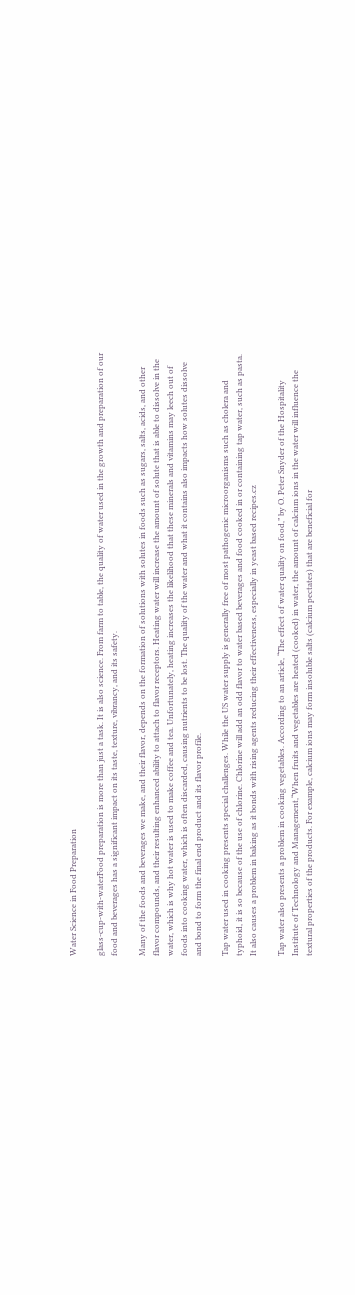Water Science in Food Preparation

glass-cup-with-waterFood preparation is more than just a task. It is also science. From farm to table, the quality of water used in the growth and preparation of our food and beverages has a significant impact on its taste, texture, vibrancy, and its safety.

Many of the foods and beverages we make, and their flavor, depends on the formation of solutions with solutes in foods such as sugars, salts, acids, and other flavor compounds, and their resulting enhanced ability to attach to flavor receptors. Heating water will increase the amount of solute that is able to dissolve in the water, which is why hot water is used to make coffee and tea. Unfortunately, heating increases the likelihood that these minerals and vitamins may leech out of foods into cooking water, which is often discarded, causing nutrients to be lost. The quality of the water and what it contains also impacts how solutes dissolve and bond to form the final end product and its flavor profile.

Tap water used in cooking presents special challenges. While the US water supply is generally free of most pathogenic microorganisms such as cholera and typhoid, it is so because of the use of chlorine. Chlorine will add an odd flavor to water based beverages and food cooked in or containing tap water, such as pasta. It also causes a problem in baking as it bonds with rising agents reducing their effectiveness, especially in yeast based recipes.cz

Tap water also presents a problem in cooking vegetables. According to an article, “The effect of water quality on food,” by O. Peter Snyder of the Hospitality Institute of Technology and Management,“When fruits and vegetables are heated (cooked) in water, the amount of calcium ions in the water will influence the textural properties of the products. For example, calcium ions may form insoluble salts (calcium pectates) that are beneficial for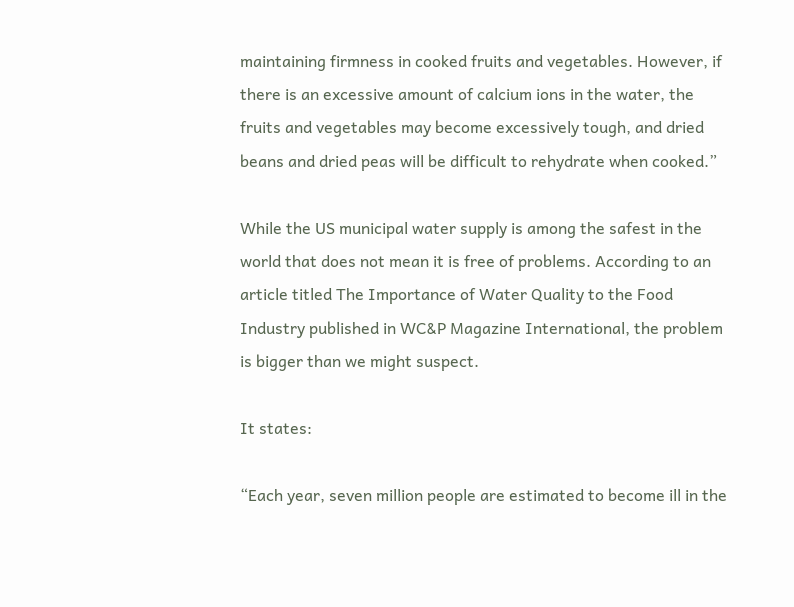maintaining firmness in cooked fruits and vegetables. However, if there is an excessive amount of calcium ions in the water, the fruits and vegetables may become excessively tough, and dried beans and dried peas will be difficult to rehydrate when cooked.”

While the US municipal water supply is among the safest in the world that does not mean it is free of problems. According to an article titled The Importance of Water Quality to the Food Industry published in WC&P Magazine International, the problem is bigger than we might suspect.

It states:

“Each year, seven million people are estimated to become ill in the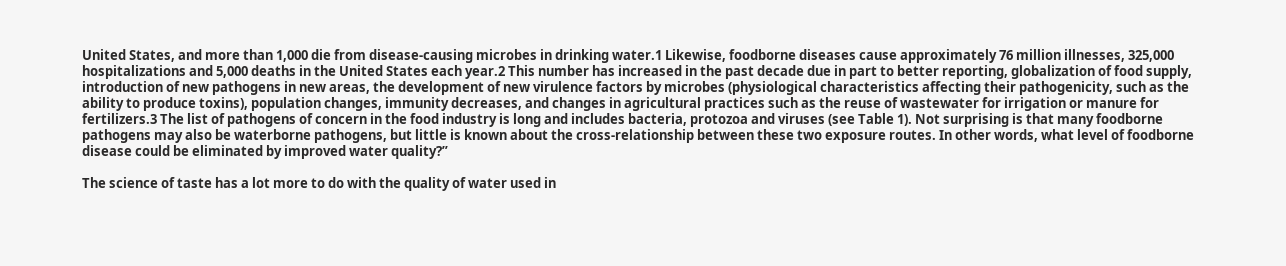United States, and more than 1,000 die from disease-causing microbes in drinking water.1 Likewise, foodborne diseases cause approximately 76 million illnesses, 325,000 hospitalizations and 5,000 deaths in the United States each year.2 This number has increased in the past decade due in part to better reporting, globalization of food supply, introduction of new pathogens in new areas, the development of new virulence factors by microbes (physiological characteristics affecting their pathogenicity, such as the ability to produce toxins), population changes, immunity decreases, and changes in agricultural practices such as the reuse of wastewater for irrigation or manure for fertilizers.3 The list of pathogens of concern in the food industry is long and includes bacteria, protozoa and viruses (see Table 1). Not surprising is that many foodborne pathogens may also be waterborne pathogens, but little is known about the cross-relationship between these two exposure routes. In other words, what level of foodborne disease could be eliminated by improved water quality?”

The science of taste has a lot more to do with the quality of water used in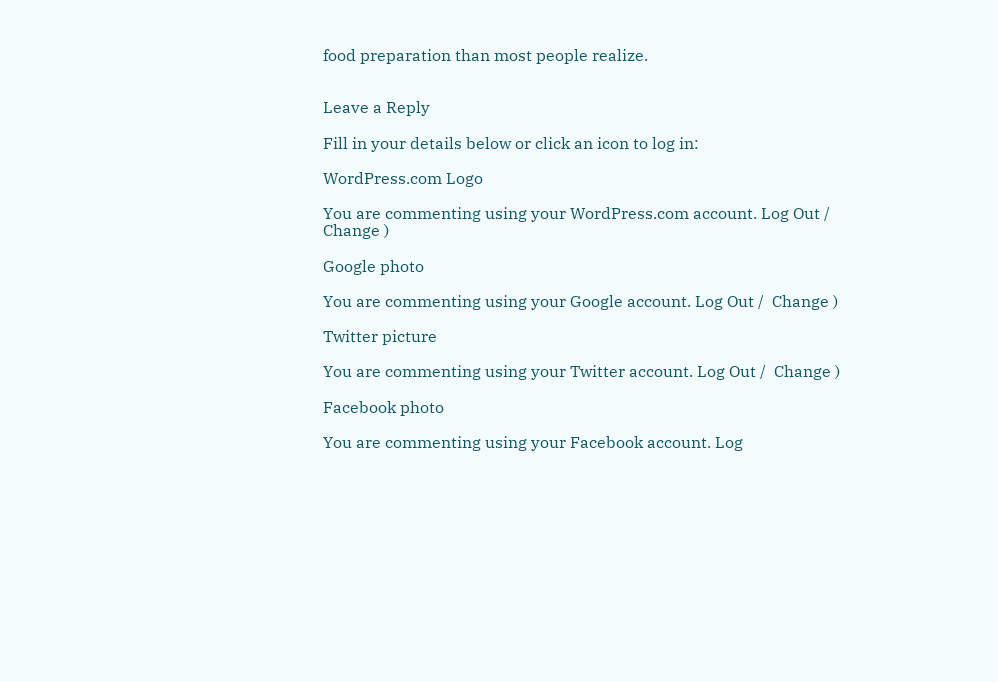food preparation than most people realize.


Leave a Reply

Fill in your details below or click an icon to log in:

WordPress.com Logo

You are commenting using your WordPress.com account. Log Out /  Change )

Google photo

You are commenting using your Google account. Log Out /  Change )

Twitter picture

You are commenting using your Twitter account. Log Out /  Change )

Facebook photo

You are commenting using your Facebook account. Log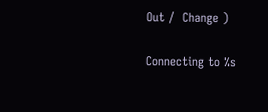Out /  Change )

Connecting to %s